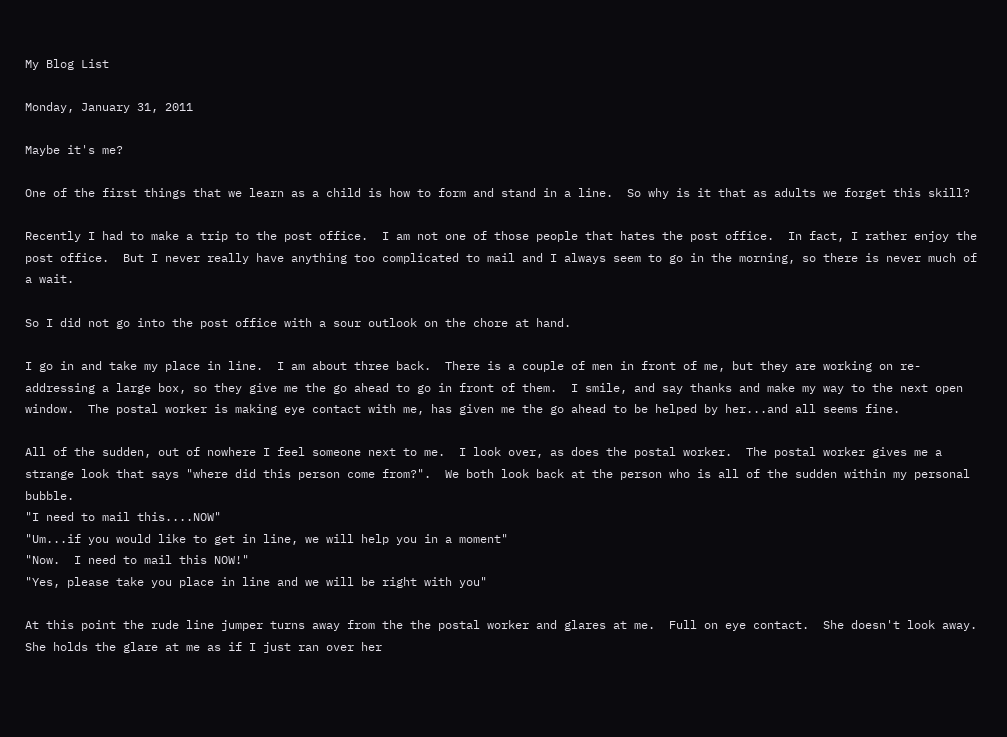My Blog List

Monday, January 31, 2011

Maybe it's me?

One of the first things that we learn as a child is how to form and stand in a line.  So why is it that as adults we forget this skill?

Recently I had to make a trip to the post office.  I am not one of those people that hates the post office.  In fact, I rather enjoy the post office.  But I never really have anything too complicated to mail and I always seem to go in the morning, so there is never much of a wait.

So I did not go into the post office with a sour outlook on the chore at hand.

I go in and take my place in line.  I am about three back.  There is a couple of men in front of me, but they are working on re-addressing a large box, so they give me the go ahead to go in front of them.  I smile, and say thanks and make my way to the next open window.  The postal worker is making eye contact with me, has given me the go ahead to be helped by her...and all seems fine.

All of the sudden, out of nowhere I feel someone next to me.  I look over, as does the postal worker.  The postal worker gives me a strange look that says "where did this person come from?".  We both look back at the person who is all of the sudden within my personal bubble.
"I need to mail this....NOW"
"Um...if you would like to get in line, we will help you in a moment"
"Now.  I need to mail this NOW!"
"Yes, please take you place in line and we will be right with you"

At this point the rude line jumper turns away from the the postal worker and glares at me.  Full on eye contact.  She doesn't look away.  She holds the glare at me as if I just ran over her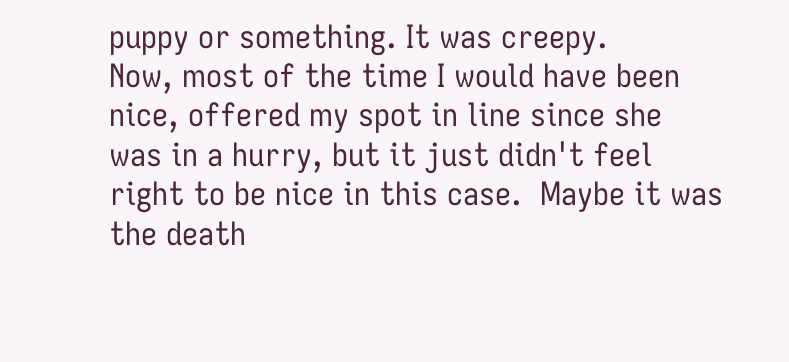puppy or something. It was creepy.
Now, most of the time I would have been nice, offered my spot in line since she was in a hurry, but it just didn't feel right to be nice in this case.  Maybe it was the death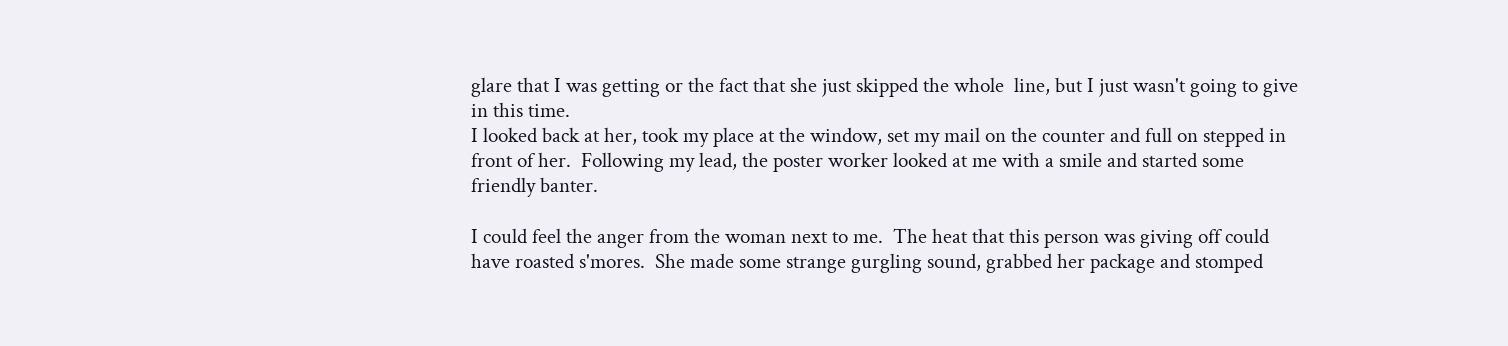glare that I was getting or the fact that she just skipped the whole  line, but I just wasn't going to give in this time.
I looked back at her, took my place at the window, set my mail on the counter and full on stepped in front of her.  Following my lead, the poster worker looked at me with a smile and started some friendly banter.

I could feel the anger from the woman next to me.  The heat that this person was giving off could have roasted s'mores.  She made some strange gurgling sound, grabbed her package and stomped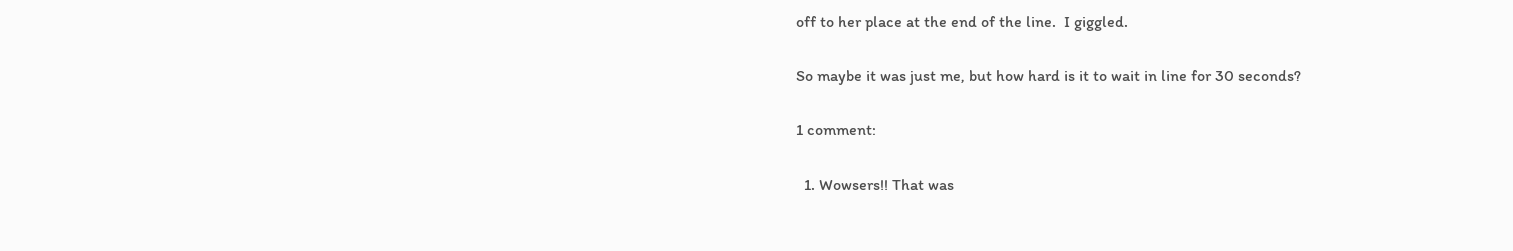off to her place at the end of the line.  I giggled.

So maybe it was just me, but how hard is it to wait in line for 30 seconds?

1 comment:

  1. Wowsers!! That was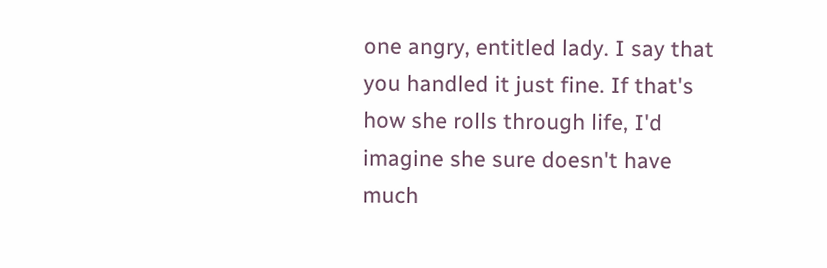one angry, entitled lady. I say that you handled it just fine. If that's how she rolls through life, I'd imagine she sure doesn't have much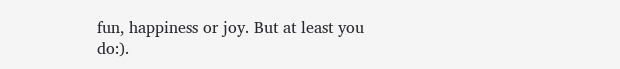fun, happiness or joy. But at least you do:).